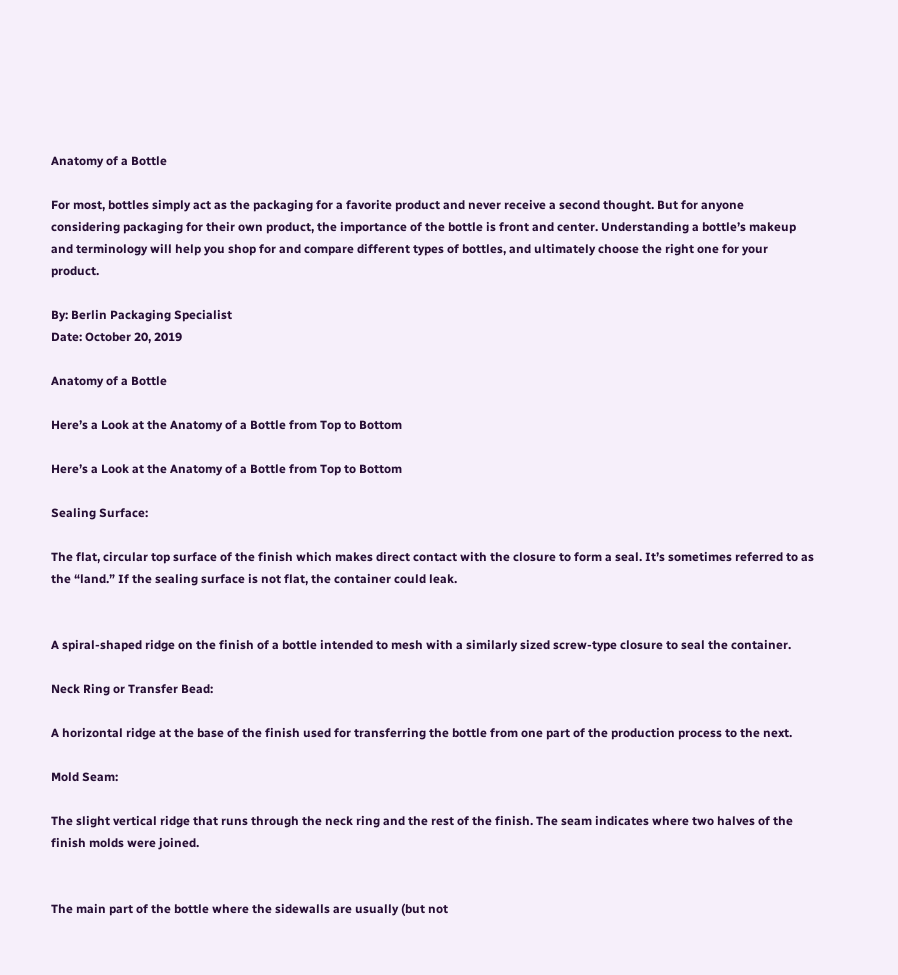Anatomy of a Bottle

For most, bottles simply act as the packaging for a favorite product and never receive a second thought. But for anyone considering packaging for their own product, the importance of the bottle is front and center. Understanding a bottle’s makeup and terminology will help you shop for and compare different types of bottles, and ultimately choose the right one for your product.

By: Berlin Packaging Specialist
Date: October 20, 2019

Anatomy of a Bottle

Here’s a Look at the Anatomy of a Bottle from Top to Bottom

Here’s a Look at the Anatomy of a Bottle from Top to Bottom

Sealing Surface:

The flat, circular top surface of the finish which makes direct contact with the closure to form a seal. It’s sometimes referred to as the “land.” If the sealing surface is not flat, the container could leak.


A spiral-shaped ridge on the finish of a bottle intended to mesh with a similarly sized screw-type closure to seal the container.

Neck Ring or Transfer Bead:

A horizontal ridge at the base of the finish used for transferring the bottle from one part of the production process to the next.

Mold Seam:

The slight vertical ridge that runs through the neck ring and the rest of the finish. The seam indicates where two halves of the finish molds were joined.


The main part of the bottle where the sidewalls are usually (but not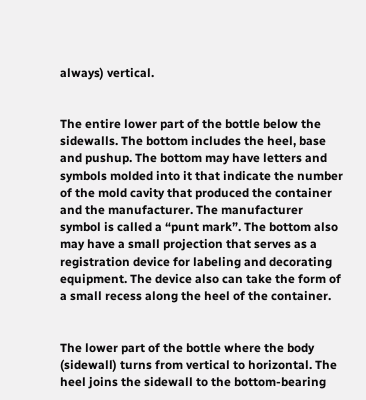always) vertical.


The entire lower part of the bottle below the sidewalls. The bottom includes the heel, base and pushup. The bottom may have letters and symbols molded into it that indicate the number of the mold cavity that produced the container and the manufacturer. The manufacturer symbol is called a “punt mark”. The bottom also may have a small projection that serves as a registration device for labeling and decorating equipment. The device also can take the form of a small recess along the heel of the container.


The lower part of the bottle where the body (sidewall) turns from vertical to horizontal. The heel joins the sidewall to the bottom-bearing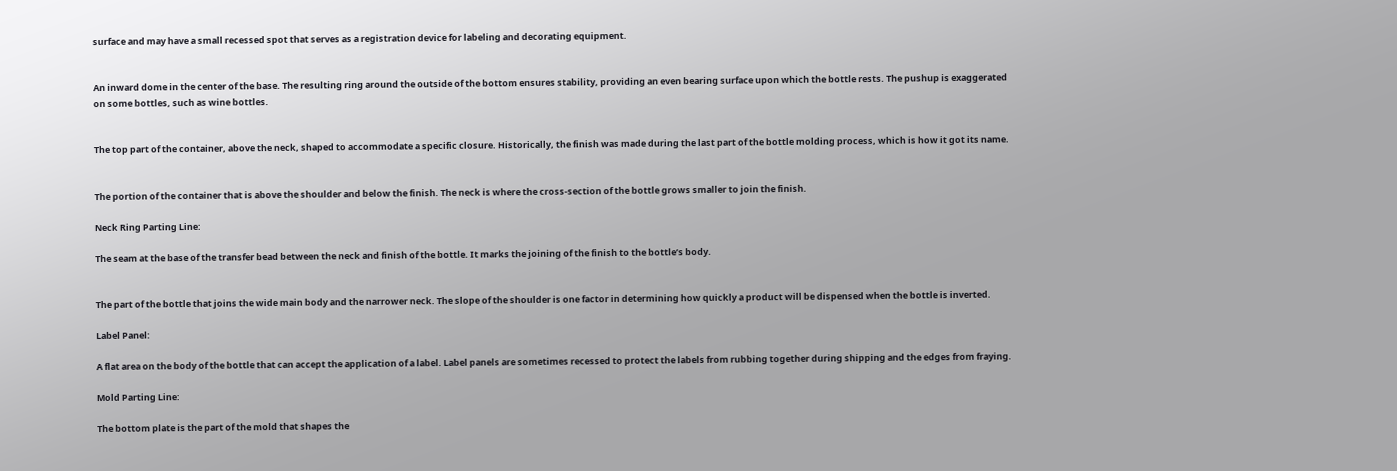surface and may have a small recessed spot that serves as a registration device for labeling and decorating equipment.


An inward dome in the center of the base. The resulting ring around the outside of the bottom ensures stability, providing an even bearing surface upon which the bottle rests. The pushup is exaggerated on some bottles, such as wine bottles.


The top part of the container, above the neck, shaped to accommodate a specific closure. Historically, the finish was made during the last part of the bottle molding process, which is how it got its name.


The portion of the container that is above the shoulder and below the finish. The neck is where the cross-section of the bottle grows smaller to join the finish.

Neck Ring Parting Line:

The seam at the base of the transfer bead between the neck and finish of the bottle. It marks the joining of the finish to the bottle’s body.


The part of the bottle that joins the wide main body and the narrower neck. The slope of the shoulder is one factor in determining how quickly a product will be dispensed when the bottle is inverted.

Label Panel:

A flat area on the body of the bottle that can accept the application of a label. Label panels are sometimes recessed to protect the labels from rubbing together during shipping and the edges from fraying.

Mold Parting Line:

The bottom plate is the part of the mold that shapes the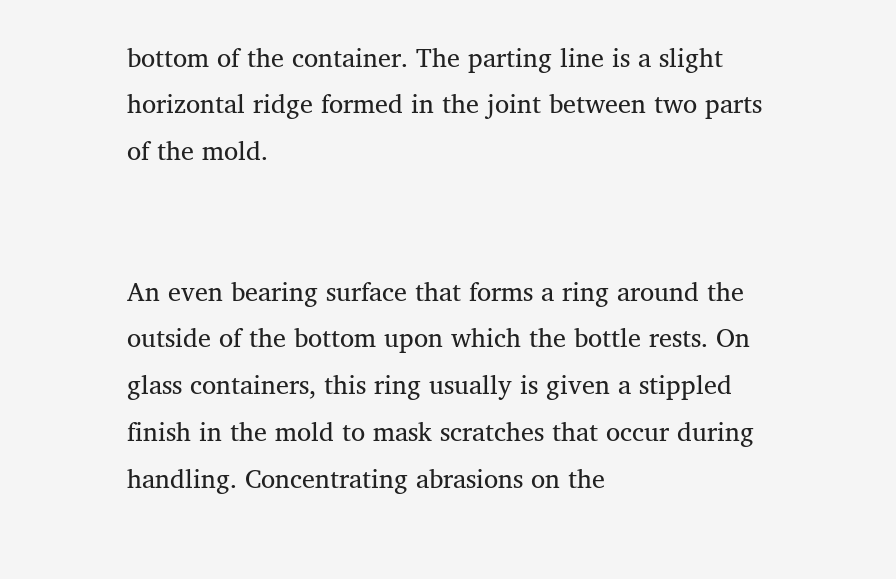bottom of the container. The parting line is a slight horizontal ridge formed in the joint between two parts of the mold.


An even bearing surface that forms a ring around the outside of the bottom upon which the bottle rests. On glass containers, this ring usually is given a stippled finish in the mold to mask scratches that occur during handling. Concentrating abrasions on the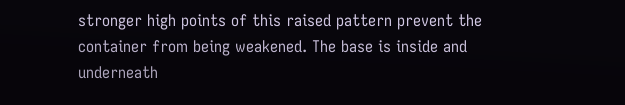stronger high points of this raised pattern prevent the container from being weakened. The base is inside and underneath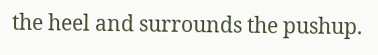the heel and surrounds the pushup.